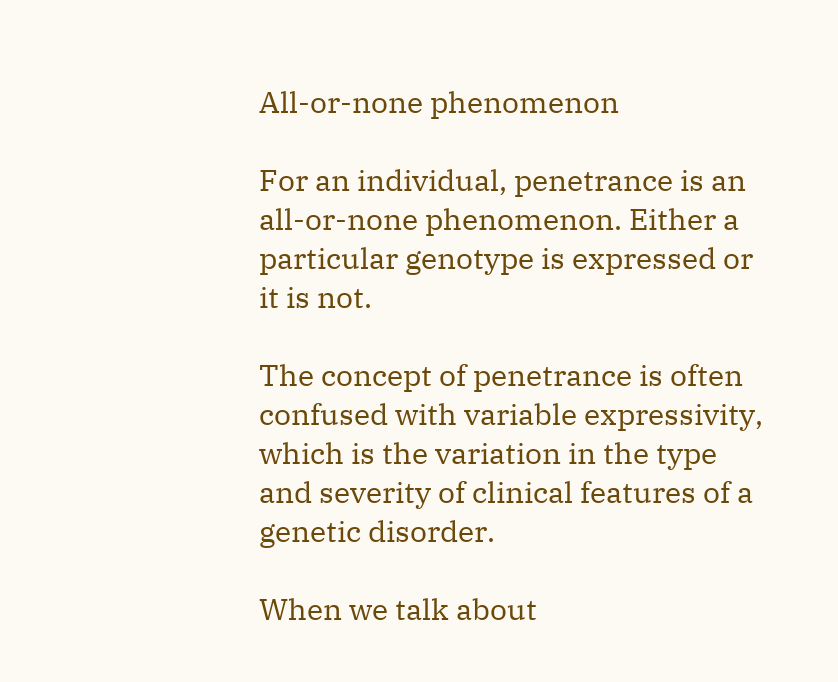All-or-none phenomenon

For an individual, penetrance is an all-or-none phenomenon. Either a particular genotype is expressed or it is not.

The concept of penetrance is often confused with variable expressivity, which is the variation in the type and severity of clinical features of a genetic disorder.

When we talk about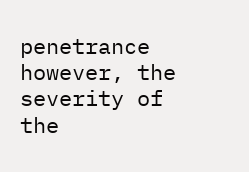penetrance however, the severity of the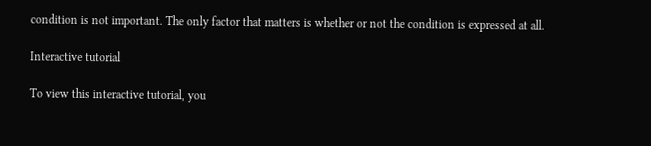condition is not important. The only factor that matters is whether or not the condition is expressed at all.

Interactive tutorial

To view this interactive tutorial, you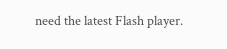need the latest Flash player.